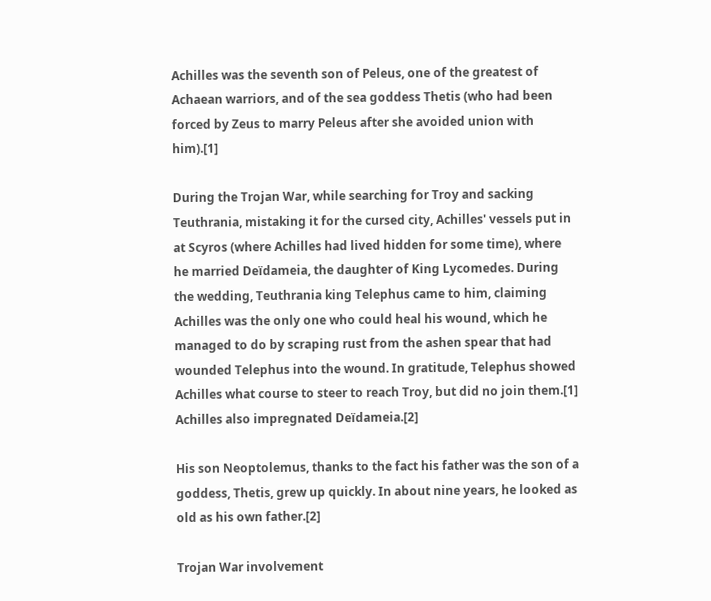Achilles was the seventh son of Peleus, one of the greatest of Achaean warriors, and of the sea goddess Thetis (who had been forced by Zeus to marry Peleus after she avoided union with him).[1]

During the Trojan War, while searching for Troy and sacking Teuthrania, mistaking it for the cursed city, Achilles' vessels put in at Scyros (where Achilles had lived hidden for some time), where he married Deïdameia, the daughter of King Lycomedes. During the wedding, Teuthrania king Telephus came to him, claiming Achilles was the only one who could heal his wound, which he managed to do by scraping rust from the ashen spear that had wounded Telephus into the wound. In gratitude, Telephus showed Achilles what course to steer to reach Troy, but did no join them.[1] Achilles also impregnated Deïdameia.[2]

His son Neoptolemus, thanks to the fact his father was the son of a goddess, Thetis, grew up quickly. In about nine years, he looked as old as his own father.[2]

Trojan War involvement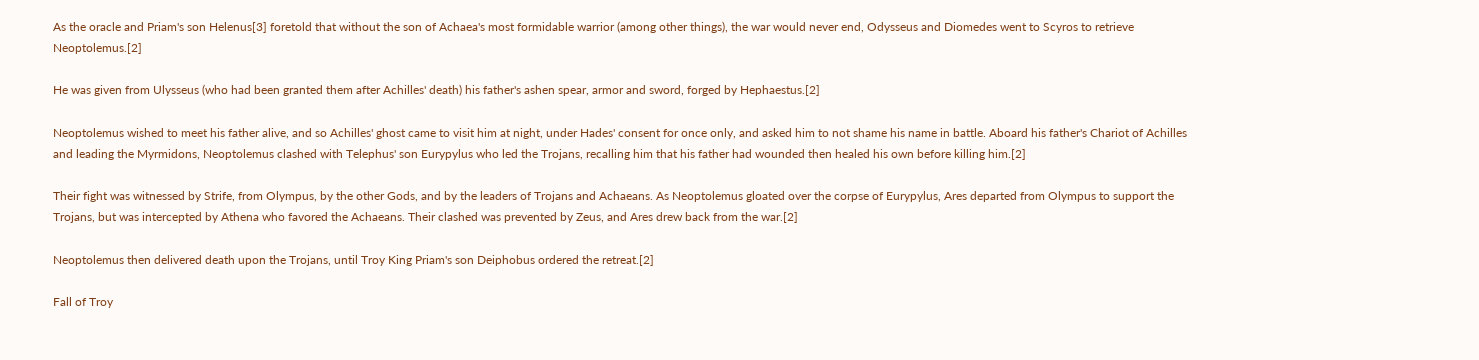As the oracle and Priam's son Helenus[3] foretold that without the son of Achaea's most formidable warrior (among other things), the war would never end, Odysseus and Diomedes went to Scyros to retrieve Neoptolemus.[2]

He was given from Ulysseus (who had been granted them after Achilles' death) his father's ashen spear, armor and sword, forged by Hephaestus.[2]

Neoptolemus wished to meet his father alive, and so Achilles' ghost came to visit him at night, under Hades' consent for once only, and asked him to not shame his name in battle. Aboard his father's Chariot of Achilles and leading the Myrmidons, Neoptolemus clashed with Telephus' son Eurypylus who led the Trojans, recalling him that his father had wounded then healed his own before killing him.[2]

Their fight was witnessed by Strife, from Olympus, by the other Gods, and by the leaders of Trojans and Achaeans. As Neoptolemus gloated over the corpse of Eurypylus, Ares departed from Olympus to support the Trojans, but was intercepted by Athena who favored the Achaeans. Their clashed was prevented by Zeus, and Ares drew back from the war.[2]

Neoptolemus then delivered death upon the Trojans, until Troy King Priam's son Deiphobus ordered the retreat.[2]

Fall of Troy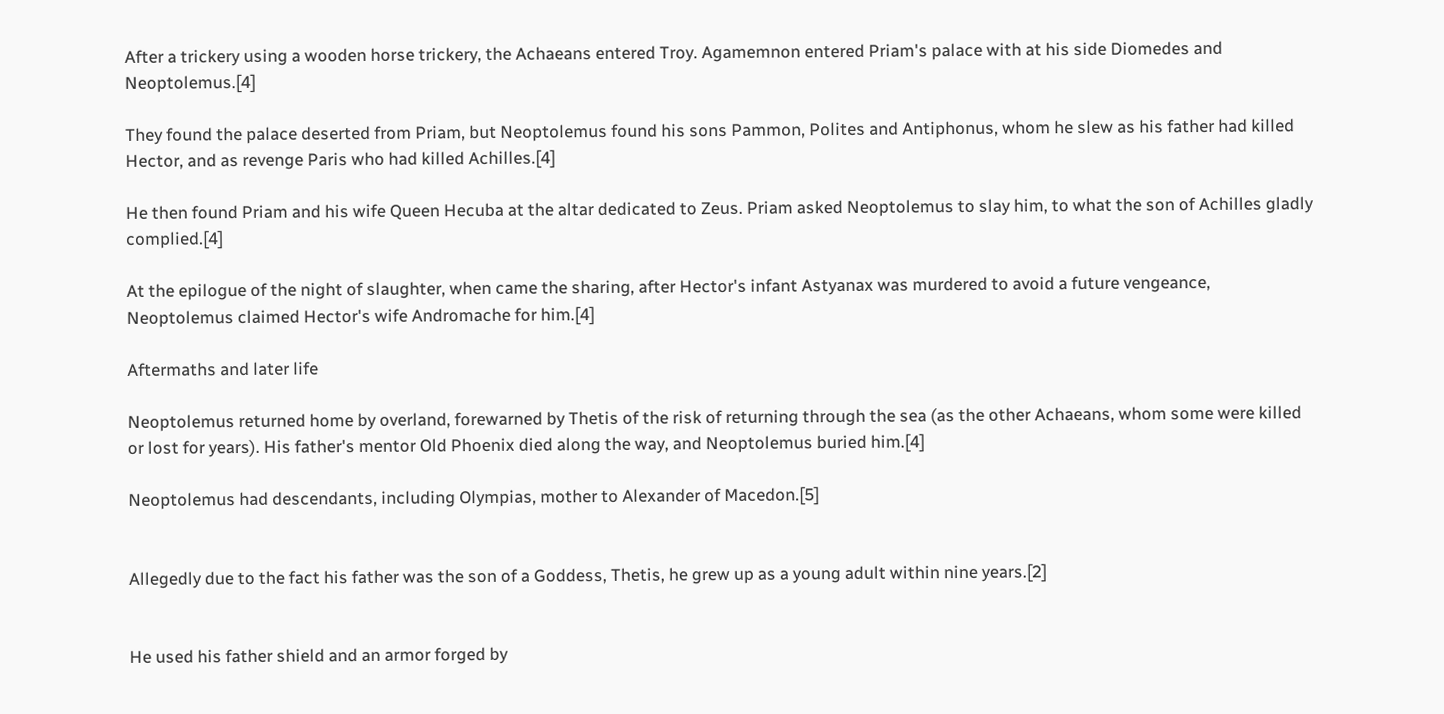After a trickery using a wooden horse trickery, the Achaeans entered Troy. Agamemnon entered Priam's palace with at his side Diomedes and Neoptolemus.[4]

They found the palace deserted from Priam, but Neoptolemus found his sons Pammon, Polites and Antiphonus, whom he slew as his father had killed Hector, and as revenge Paris who had killed Achilles.[4]

He then found Priam and his wife Queen Hecuba at the altar dedicated to Zeus. Priam asked Neoptolemus to slay him, to what the son of Achilles gladly complied.[4]

At the epilogue of the night of slaughter, when came the sharing, after Hector's infant Astyanax was murdered to avoid a future vengeance, Neoptolemus claimed Hector's wife Andromache for him.[4]

Aftermaths and later life

Neoptolemus returned home by overland, forewarned by Thetis of the risk of returning through the sea (as the other Achaeans, whom some were killed or lost for years). His father's mentor Old Phoenix died along the way, and Neoptolemus buried him.[4]

Neoptolemus had descendants, including Olympias, mother to Alexander of Macedon.[5]


Allegedly due to the fact his father was the son of a Goddess, Thetis, he grew up as a young adult within nine years.[2]


He used his father shield and an armor forged by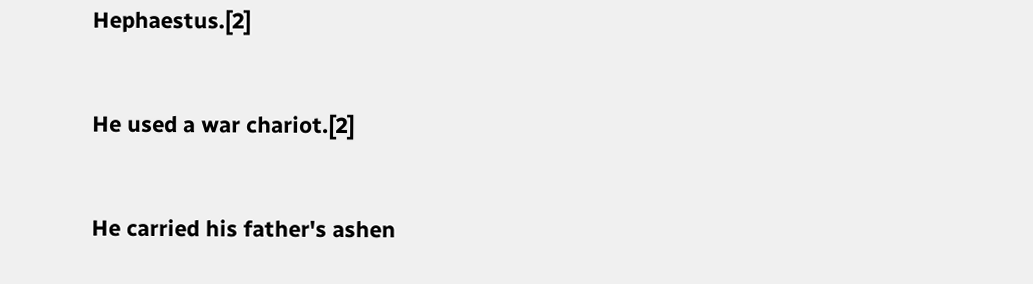Hephaestus.[2]


He used a war chariot.[2]


He carried his father's ashen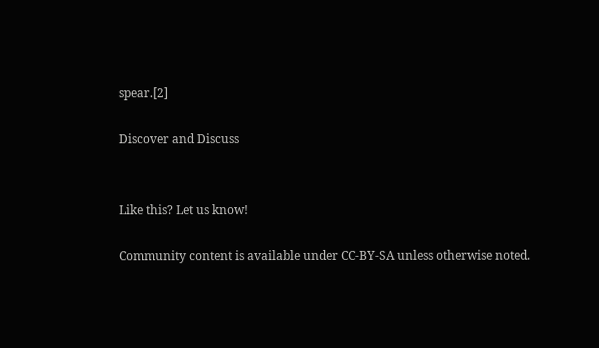spear.[2]

Discover and Discuss


Like this? Let us know!

Community content is available under CC-BY-SA unless otherwise noted.